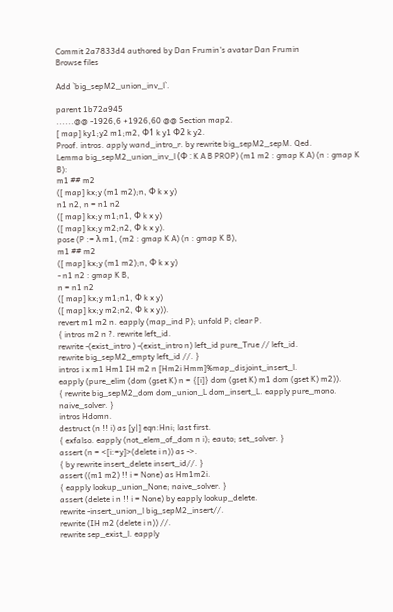Commit 2a7833d4 authored by Dan Frumin's avatar Dan Frumin
Browse files

Add `big_sepM2_union_inv_l`.

parent 1b72a945
......@@ -1926,6 +1926,60 @@ Section map2.
[ map] ky1;y2 m1;m2, Φ1 k y1 Φ2 k y2.
Proof. intros. apply wand_intro_r. by rewrite big_sepM2_sepM. Qed.
Lemma big_sepM2_union_inv_l (Φ : K A B PROP) (m1 m2 : gmap K A) (n : gmap K B):
m1 ## m2
([ map] kx;y (m1 m2);n, Φ k x y)
n1 n2, n = n1 n2
([ map] kx;y m1;n1, Φ k x y)
([ map] kx;y m2;n2, Φ k x y).
pose (P := λ m1, (m2 : gmap K A) (n : gmap K B),
m1 ## m2
([ map] kx;y (m1 m2);n, Φ k x y)
- n1 n2 : gmap K B,
n = n1 n2
([ map] kx;y m1;n1, Φ k x y)
([ map] kx;y m2;n2, Φ k x y)).
revert m1 m2 n. eapply (map_ind P); unfold P; clear P.
{ intros m2 n ?. rewrite left_id.
rewrite -(exist_intro ) -(exist_intro n) left_id pure_True // left_id.
rewrite big_sepM2_empty left_id //. }
intros i x m1 Hm1 IH m2 n [Hm2i Hmm]%map_disjoint_insert_l.
eapply (pure_elim (dom (gset K) n = {[i]} dom (gset K) m1 dom (gset K) m2)).
{ rewrite big_sepM2_dom dom_union_L dom_insert_L. eapply pure_mono.
naive_solver. }
intros Hdomn.
destruct (n !! i) as [y|] eqn:Hni; last first.
{ exfalso. eapply (not_elem_of_dom n i); eauto; set_solver. }
assert (n = <[i:=y]>(delete i n)) as ->.
{ by rewrite insert_delete insert_id//. }
assert ((m1 m2) !! i = None) as Hm1m2i.
{ eapply lookup_union_None; naive_solver. }
assert (delete i n !! i = None) by eapply lookup_delete.
rewrite -insert_union_l big_sepM2_insert//.
rewrite (IH m2 (delete i n)) //.
rewrite sep_exist_l. eapply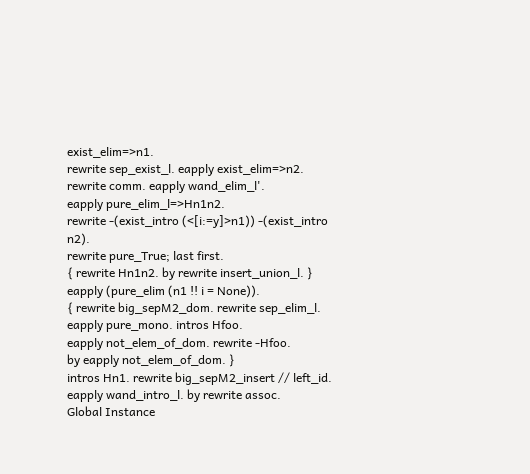exist_elim=>n1.
rewrite sep_exist_l. eapply exist_elim=>n2.
rewrite comm. eapply wand_elim_l'.
eapply pure_elim_l=>Hn1n2.
rewrite -(exist_intro (<[i:=y]>n1)) -(exist_intro n2).
rewrite pure_True; last first.
{ rewrite Hn1n2. by rewrite insert_union_l. }
eapply (pure_elim (n1 !! i = None)).
{ rewrite big_sepM2_dom. rewrite sep_elim_l.
eapply pure_mono. intros Hfoo.
eapply not_elem_of_dom. rewrite -Hfoo.
by eapply not_elem_of_dom. }
intros Hn1. rewrite big_sepM2_insert // left_id.
eapply wand_intro_l. by rewrite assoc.
Global Instance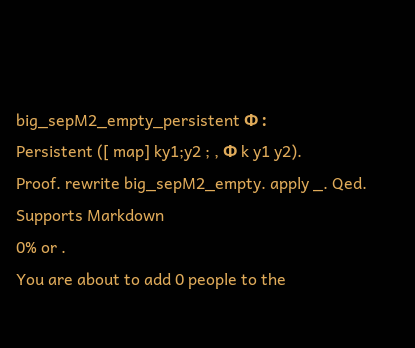big_sepM2_empty_persistent Φ :
Persistent ([ map] ky1;y2 ; , Φ k y1 y2).
Proof. rewrite big_sepM2_empty. apply _. Qed.
Supports Markdown
0% or .
You are about to add 0 people to the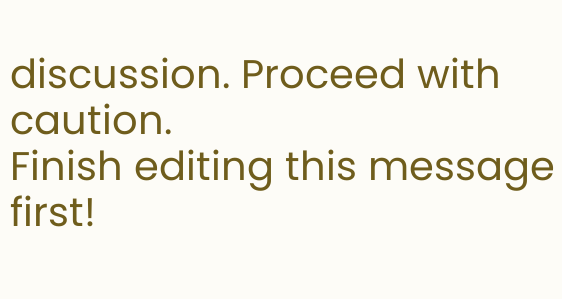discussion. Proceed with caution.
Finish editing this message first!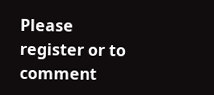Please register or to comment